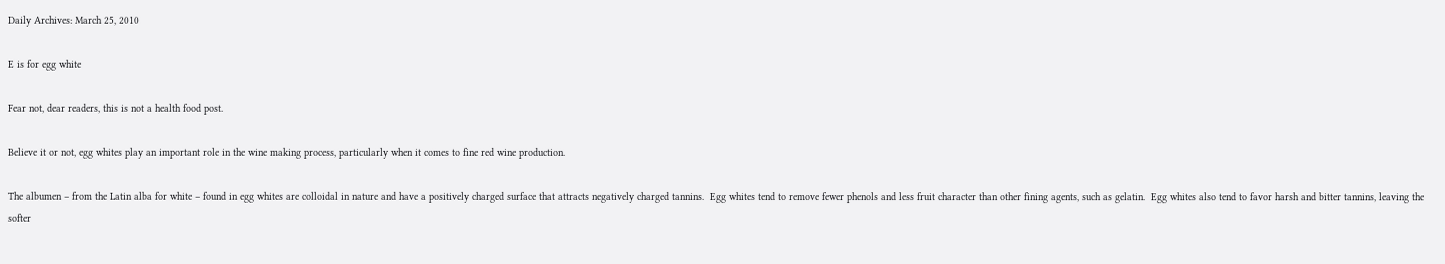Daily Archives: March 25, 2010

E is for egg white

Fear not, dear readers, this is not a health food post.

Believe it or not, egg whites play an important role in the wine making process, particularly when it comes to fine red wine production.

The albumen – from the Latin alba for white – found in egg whites are colloidal in nature and have a positively charged surface that attracts negatively charged tannins.  Egg whites tend to remove fewer phenols and less fruit character than other fining agents, such as gelatin.  Egg whites also tend to favor harsh and bitter tannins, leaving the softer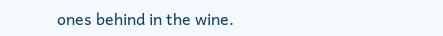ones behind in the wine.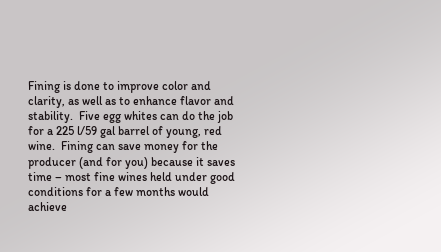Fining is done to improve color and clarity, as well as to enhance flavor and stability.  Five egg whites can do the job for a 225 l/59 gal barrel of young, red wine.  Fining can save money for the producer (and for you) because it saves time – most fine wines held under good conditions for a few months would achieve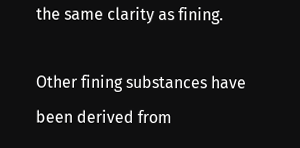the same clarity as fining.

Other fining substances have been derived from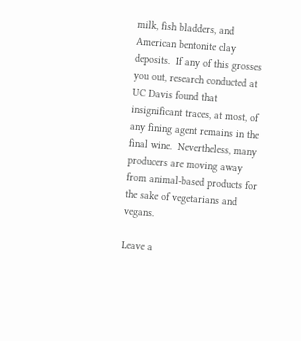milk, fish bladders, and American bentonite clay deposits.  If any of this grosses you out, research conducted at UC Davis found that insignificant traces, at most, of any fining agent remains in the final wine.  Nevertheless, many producers are moving away from animal-based products for the sake of vegetarians and vegans.

Leave a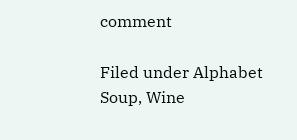comment

Filed under Alphabet Soup, Wine